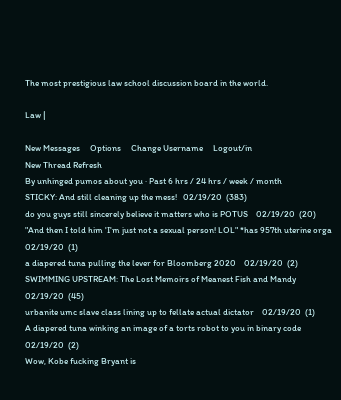The most prestigious law school discussion board in the world.

Law |

New Messages     Options     Change Username     Logout/in
New Thread Refresh
By unhinged pumos about you · Past 6 hrs / 24 hrs / week / month
STICKY: And still cleaning up the mess!   02/19/20  (383)
do you guys still sincerely believe it matters who is POTUS    02/19/20  (20)
"And then I told him 'I'm just not a sexual person! LOL" *has 957th uterine orga    02/19/20  (1)
a diapered tuna pulling the lever for Bloomberg 2020    02/19/20  (2)
SWIMMING UPSTREAM: The Lost Memoirs of Meanest Fish and Mandy    02/19/20  (45)
urbanite umc slave class lining up to fellate actual dictator    02/19/20  (1)
A diapered tuna winking an image of a torts robot to you in binary code    02/19/20  (2)
Wow, Kobe fucking Bryant is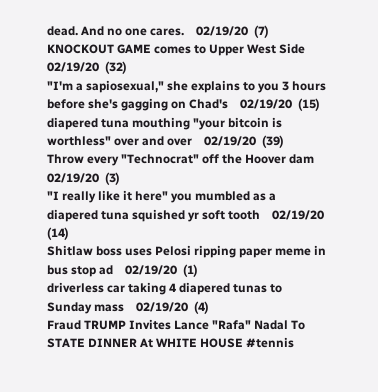dead. And no one cares.    02/19/20  (7)
KNOCKOUT GAME comes to Upper West Side    02/19/20  (32)
"I'm a sapiosexual," she explains to you 3 hours before she's gagging on Chad's    02/19/20  (15)
diapered tuna mouthing "your bitcoin is worthless" over and over    02/19/20  (39)
Throw every "Technocrat" off the Hoover dam    02/19/20  (3)
"I really like it here" you mumbled as a diapered tuna squished yr soft tooth    02/19/20  (14)
Shitlaw boss uses Pelosi ripping paper meme in bus stop ad    02/19/20  (1)
driverless car taking 4 diapered tunas to Sunday mass    02/19/20  (4)
Fraud TRUMP Invites Lance "Rafa" Nadal To STATE DINNER At WHITE HOUSE #tennis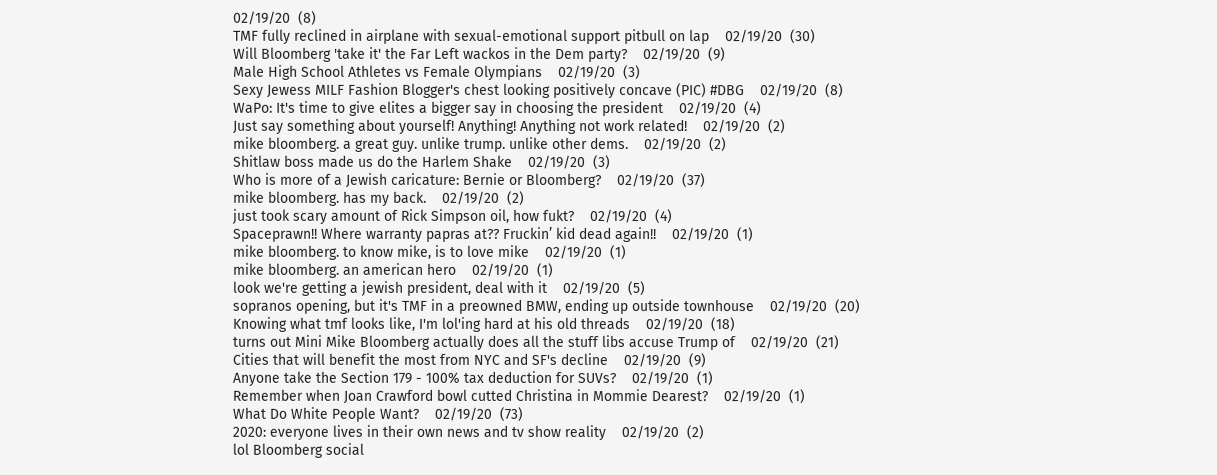02/19/20  (8)
TMF fully reclined in airplane with sexual-emotional support pitbull on lap    02/19/20  (30)
Will Bloomberg 'take it' the Far Left wackos in the Dem party?    02/19/20  (9)
Male High School Athletes vs Female Olympians    02/19/20  (3)
Sexy Jewess MILF Fashion Blogger's chest looking positively concave (PIC) #DBG    02/19/20  (8)
WaPo: It's time to give elites a bigger say in choosing the president    02/19/20  (4)
Just say something about yourself! Anything! Anything not work related!    02/19/20  (2)
mike bloomberg. a great guy. unlike trump. unlike other dems.    02/19/20  (2)
Shitlaw boss made us do the Harlem Shake    02/19/20  (3)
Who is more of a Jewish caricature: Bernie or Bloomberg?    02/19/20  (37)
mike bloomberg. has my back.    02/19/20  (2)
just took scary amount of Rick Simpson oil, how fukt?    02/19/20  (4)
Spaceprawn!! Where warranty papras at?? Fruckin’ kid dead again!!    02/19/20  (1)
mike bloomberg. to know mike, is to love mike    02/19/20  (1)
mike bloomberg. an american hero    02/19/20  (1)
look we're getting a jewish president, deal with it    02/19/20  (5)
sopranos opening, but it's TMF in a preowned BMW, ending up outside townhouse    02/19/20  (20)
Knowing what tmf looks like, I'm lol'ing hard at his old threads    02/19/20  (18)
turns out Mini Mike Bloomberg actually does all the stuff libs accuse Trump of    02/19/20  (21)
Cities that will benefit the most from NYC and SF's decline    02/19/20  (9)
Anyone take the Section 179 - 100% tax deduction for SUVs?    02/19/20  (1)
Remember when Joan Crawford bowl cutted Christina in Mommie Dearest?    02/19/20  (1)
What Do White People Want?    02/19/20  (73)
2020: everyone lives in their own news and tv show reality    02/19/20  (2)
lol Bloomberg social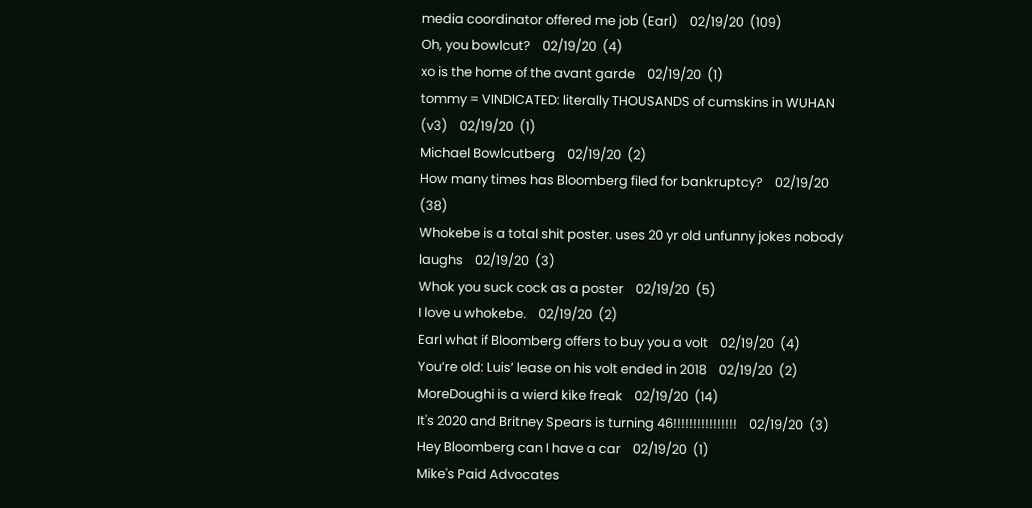media coordinator offered me job (Earl)    02/19/20  (109)
Oh, you bowlcut?    02/19/20  (4)
xo is the home of the avant garde    02/19/20  (1)
tommy = VINDICATED: literally THOUSANDS of cumskins in WUHAN (v3)    02/19/20  (1)
Michael Bowlcutberg    02/19/20  (2)
How many times has Bloomberg filed for bankruptcy?    02/19/20  (38)
Whokebe is a total shit poster. uses 20 yr old unfunny jokes nobody laughs    02/19/20  (3)
Whok you suck cock as a poster    02/19/20  (5)
I love u whokebe.    02/19/20  (2)
Earl what if Bloomberg offers to buy you a volt    02/19/20  (4)
You’re old: Luis’ lease on his volt ended in 2018    02/19/20  (2)
MoreDoughi is a wierd kike freak    02/19/20  (14)
It's 2020 and Britney Spears is turning 46!!!!!!!!!!!!!!!!    02/19/20  (3)
Hey Bloomberg can I have a car    02/19/20  (1)
Mike's Paid Advocates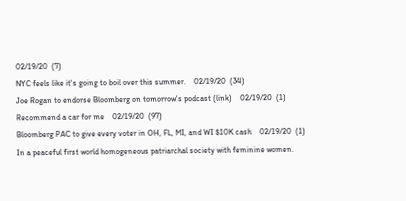02/19/20  (7)
NYC feels like it's going to boil over this summer.    02/19/20  (34)
Joe Rogan to endorse Bloomberg on tomorrow's podcast (link)    02/19/20  (1)
Recommend a car for me    02/19/20  (97)
Bloomberg PAC to give every voter in OH, FL, MI, and WI $10K cash    02/19/20  (1)
In a peaceful first world homogeneous patriarchal society with feminine women.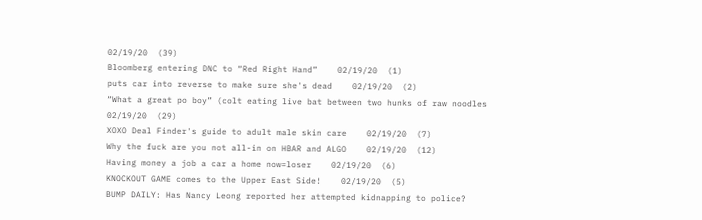02/19/20  (39)
Bloomberg entering DNC to “Red Right Hand”    02/19/20  (1)
puts car into reverse to make sure she's dead    02/19/20  (2)
“What a great po boy” (colt eating live bat between two hunks of raw noodles    02/19/20  (29)
XOXO Deal Finder's guide to adult male skin care    02/19/20  (7)
Why the fuck are you not all-in on HBAR and ALGO    02/19/20  (12)
Having money a job a car a home now=loser    02/19/20  (6)
KNOCKOUT GAME comes to the Upper East Side!    02/19/20  (5)
BUMP DAILY: Has Nancy Leong reported her attempted kidnapping to police?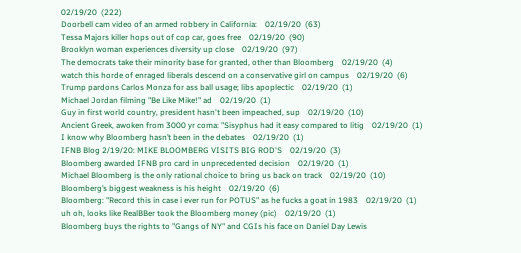02/19/20  (222)
Doorbell cam video of an armed robbery in California:    02/19/20  (63)
Tessa Majors killer hops out of cop car, goes free    02/19/20  (90)
Brooklyn woman experiences diversity up close    02/19/20  (97)
The democrats take their minority base for granted, other than Bloomberg    02/19/20  (4)
watch this horde of enraged liberals descend on a conservative girl on campus    02/19/20  (6)
Trump pardons Carlos Monza for ass ball usage; libs apoplectic    02/19/20  (1)
Michael Jordan filming "Be Like Mike!" ad    02/19/20  (1)
Guy in first world country, president hasn't been impeached, sup    02/19/20  (10)
Ancient Greek, awoken from 3000 yr coma: "Sisyphus had it easy compared to litig    02/19/20  (1)
I know why Bloomberg hasn’t been in the debates    02/19/20  (1)
IFNB Blog 2/19/20: MIKE BLOOMBERG VISITS BIG ROD'S    02/19/20  (3)
Bloomberg awarded IFNB pro card in unprecedented decision    02/19/20  (1)
Michael Bloomberg is the only rational choice to bring us back on track    02/19/20  (10)
Bloomberg’s biggest weakness is his height    02/19/20  (6)
Bloomberg: "Record this in case i ever run for POTUS" as he fucks a goat in 1983    02/19/20  (1)
uh oh, looks like RealBBer took the Bloomberg money (pic)    02/19/20  (1)
Bloomberg buys the rights to "Gangs of NY" and CGIs his face on Daniel Day Lewis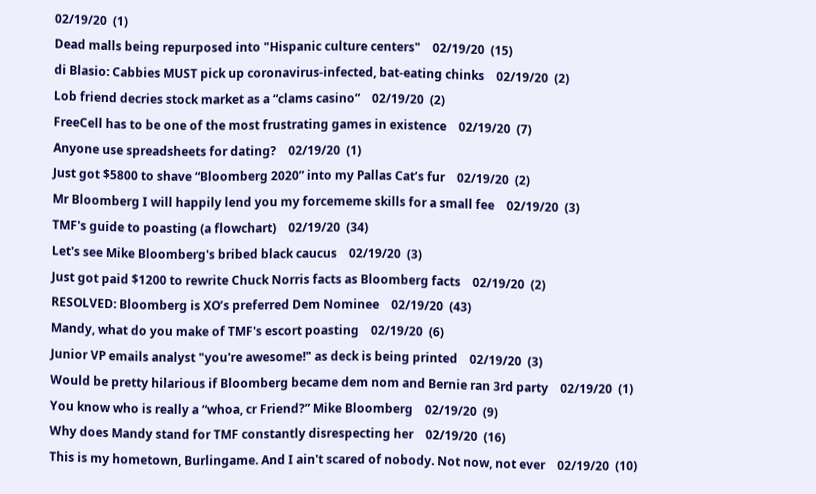02/19/20  (1)
Dead malls being repurposed into "Hispanic culture centers"    02/19/20  (15)
di Blasio: Cabbies MUST pick up coronavirus-infected, bat-eating chinks    02/19/20  (2)
Lob friend decries stock market as a “clams casino”    02/19/20  (2)
FreeCell has to be one of the most frustrating games in existence    02/19/20  (7)
Anyone use spreadsheets for dating?    02/19/20  (1)
Just got $5800 to shave “Bloomberg 2020” into my Pallas Cat’s fur    02/19/20  (2)
Mr Bloomberg I will happily lend you my forcememe skills for a small fee    02/19/20  (3)
TMF's guide to poasting (a flowchart)    02/19/20  (34)
Let's see Mike Bloomberg's bribed black caucus    02/19/20  (3)
Just got paid $1200 to rewrite Chuck Norris facts as Bloomberg facts    02/19/20  (2)
RESOLVED: Bloomberg is XO’s preferred Dem Nominee    02/19/20  (43)
Mandy, what do you make of TMF's escort poasting    02/19/20  (6)
Junior VP emails analyst "you're awesome!" as deck is being printed    02/19/20  (3)
Would be pretty hilarious if Bloomberg became dem nom and Bernie ran 3rd party    02/19/20  (1)
You know who is really a “whoa, cr Friend?” Mike Bloomberg    02/19/20  (9)
Why does Mandy stand for TMF constantly disrespecting her    02/19/20  (16)
This is my hometown, Burlingame. And I ain't scared of nobody. Not now, not ever    02/19/20  (10)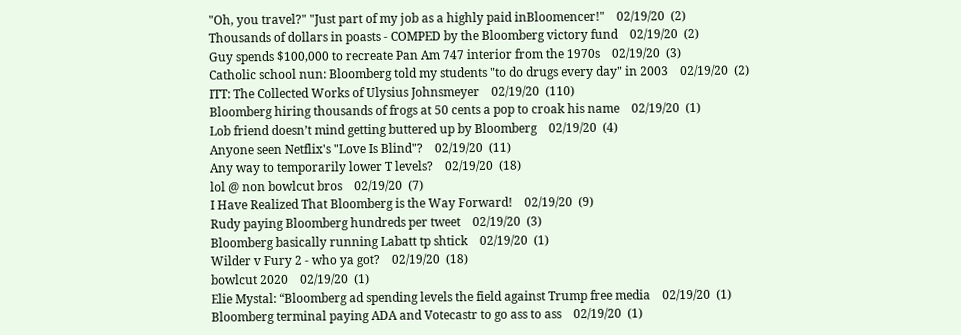"Oh, you travel?" "Just part of my job as a highly paid inBloomencer!"    02/19/20  (2)
Thousands of dollars in poasts - COMPED by the Bloomberg victory fund    02/19/20  (2)
Guy spends $100,000 to recreate Pan Am 747 interior from the 1970s    02/19/20  (3)
Catholic school nun: Bloomberg told my students "to do drugs every day" in 2003    02/19/20  (2)
ITT: The Collected Works of Ulysius Johnsmeyer    02/19/20  (110)
Bloomberg hiring thousands of frogs at 50 cents a pop to croak his name    02/19/20  (1)
Lob friend doesn’t mind getting buttered up by Bloomberg    02/19/20  (4)
Anyone seen Netflix's "Love Is Blind"?    02/19/20  (11)
Any way to temporarily lower T levels?    02/19/20  (18)
lol @ non bowlcut bros    02/19/20  (7)
I Have Realized That Bloomberg is the Way Forward!    02/19/20  (9)
Rudy paying Bloomberg hundreds per tweet    02/19/20  (3)
Bloomberg basically running Labatt tp shtick    02/19/20  (1)
Wilder v Fury 2 - who ya got?    02/19/20  (18)
bowlcut 2020    02/19/20  (1)
Elie Mystal: “Bloomberg ad spending levels the field against Trump free media    02/19/20  (1)
Bloomberg terminal paying ADA and Votecastr to go ass to ass    02/19/20  (1)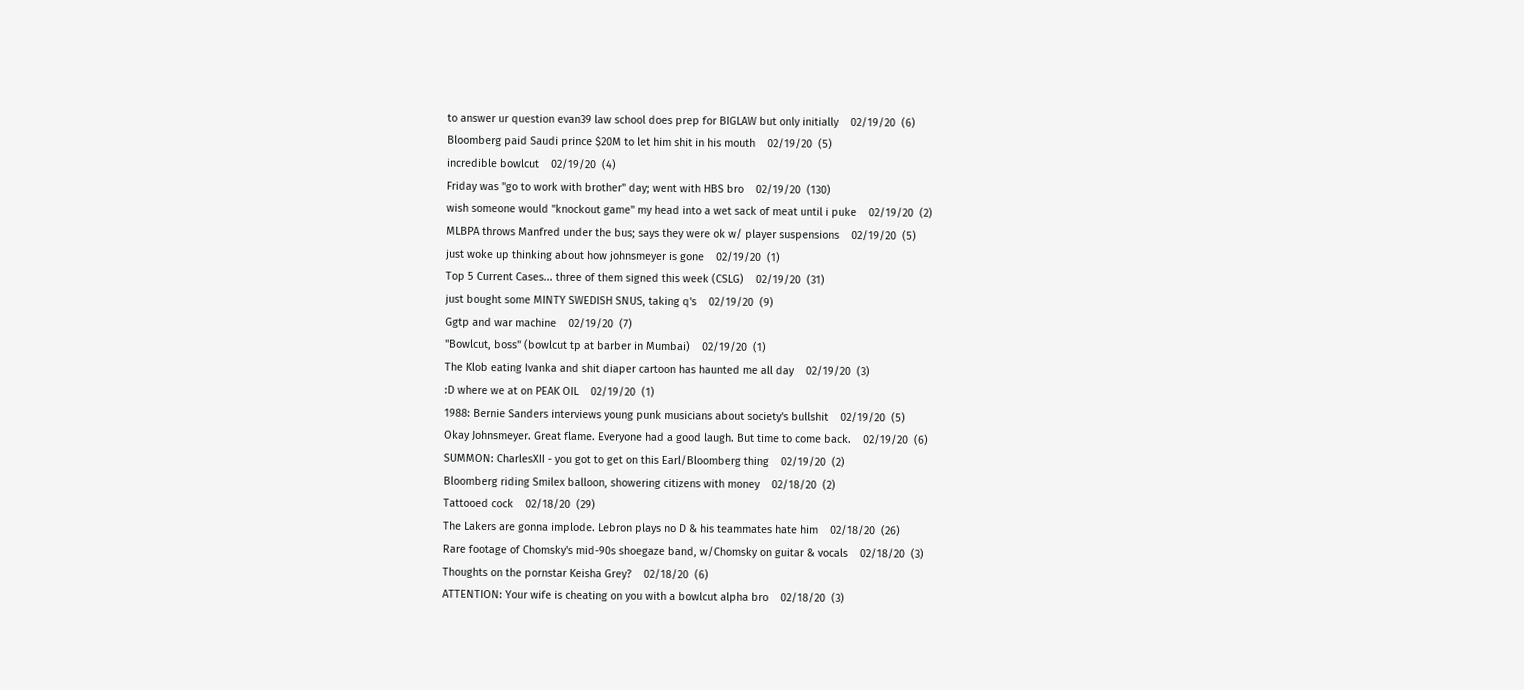to answer ur question evan39 law school does prep for BIGLAW but only initially    02/19/20  (6)
Bloomberg paid Saudi prince $20M to let him shit in his mouth    02/19/20  (5)
incredible bowlcut    02/19/20  (4)
Friday was "go to work with brother" day; went with HBS bro    02/19/20  (130)
wish someone would "knockout game" my head into a wet sack of meat until i puke    02/19/20  (2)
MLBPA throws Manfred under the bus; says they were ok w/ player suspensions    02/19/20  (5)
just woke up thinking about how johnsmeyer is gone    02/19/20  (1)
Top 5 Current Cases... three of them signed this week (CSLG)    02/19/20  (31)
just bought some MINTY SWEDISH SNUS, taking q's    02/19/20  (9)
Ggtp and war machine    02/19/20  (7)
"Bowlcut, boss" (bowlcut tp at barber in Mumbai)    02/19/20  (1)
The Klob eating Ivanka and shit diaper cartoon has haunted me all day    02/19/20  (3)
:D where we at on PEAK OIL    02/19/20  (1)
1988: Bernie Sanders interviews young punk musicians about society's bullshit    02/19/20  (5)
Okay Johnsmeyer. Great flame. Everyone had a good laugh. But time to come back.    02/19/20  (6)
SUMMON: CharlesXII - you got to get on this Earl/Bloomberg thing    02/19/20  (2)
Bloomberg riding Smilex balloon, showering citizens with money    02/18/20  (2)
Tattooed cock    02/18/20  (29)
The Lakers are gonna implode. Lebron plays no D & his teammates hate him    02/18/20  (26)
Rare footage of Chomsky's mid-90s shoegaze band, w/Chomsky on guitar & vocals    02/18/20  (3)
Thoughts on the pornstar Keisha Grey?    02/18/20  (6)
ATTENTION: Your wife is cheating on you with a bowlcut alpha bro    02/18/20  (3)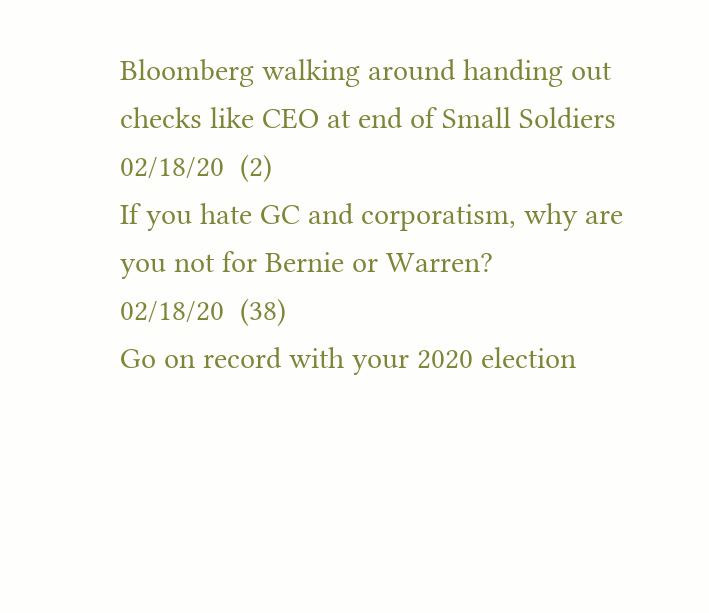Bloomberg walking around handing out checks like CEO at end of Small Soldiers    02/18/20  (2)
If you hate GC and corporatism, why are you not for Bernie or Warren?    02/18/20  (38)
Go on record with your 2020 election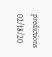predictions    02/18/20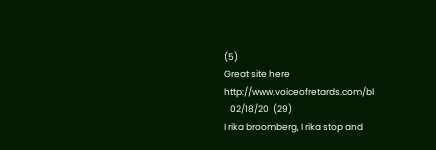(5)
Great site here http://www.voiceofretards.com/bl
   02/18/20  (29)
I rika broomberg, I rika stop and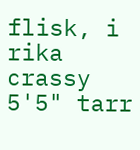flisk, i rika crassy 5'5" tarr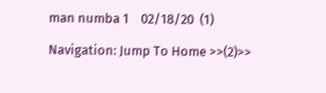man numba 1    02/18/20  (1)

Navigation: Jump To Home >>(2)>>